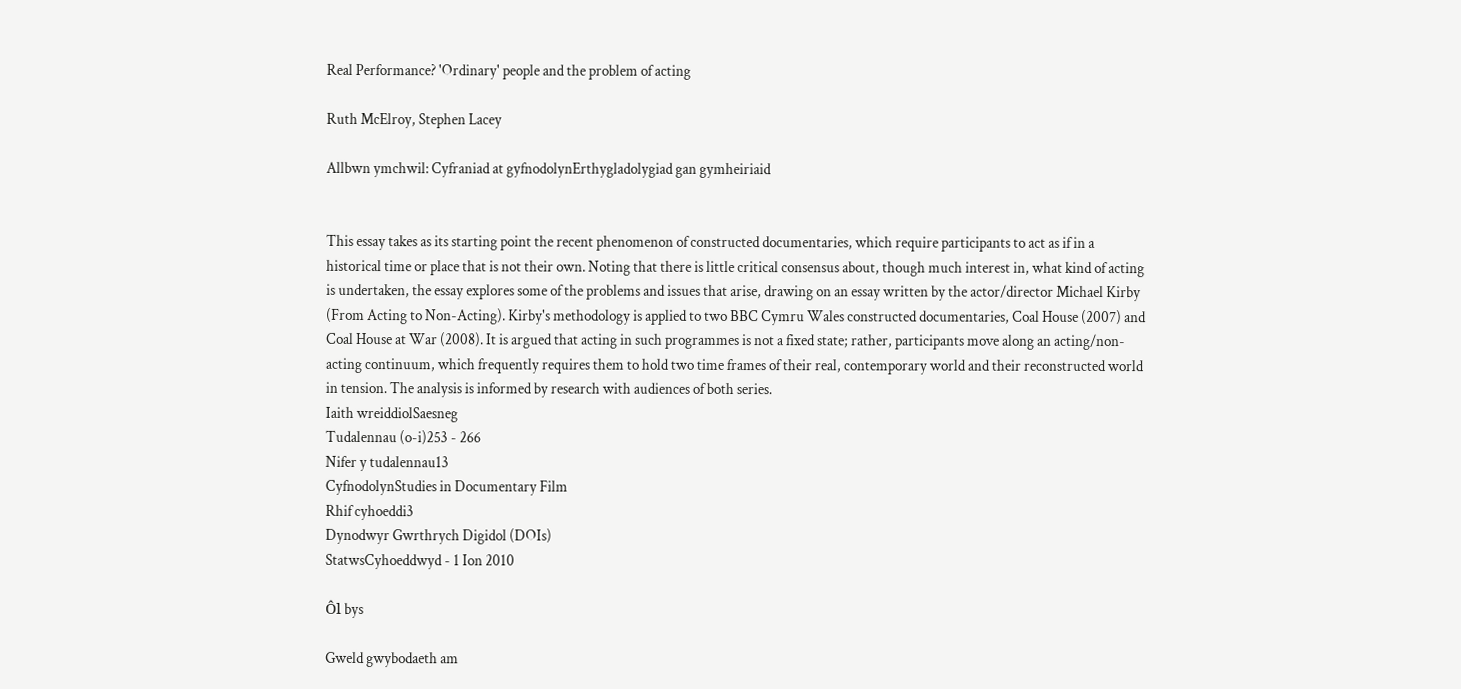Real Performance? 'Ordinary' people and the problem of acting

Ruth McElroy, Stephen Lacey

Allbwn ymchwil: Cyfraniad at gyfnodolynErthygladolygiad gan gymheiriaid


This essay takes as its starting point the recent phenomenon of constructed documentaries, which require participants to act as if in a historical time or place that is not their own. Noting that there is little critical consensus about, though much interest in, what kind of acting is undertaken, the essay explores some of the problems and issues that arise, drawing on an essay written by the actor/director Michael Kirby (From Acting to Non-Acting). Kirby's methodology is applied to two BBC Cymru Wales constructed documentaries, Coal House (2007) and Coal House at War (2008). It is argued that acting in such programmes is not a fixed state; rather, participants move along an acting/non-acting continuum, which frequently requires them to hold two time frames of their real, contemporary world and their reconstructed world in tension. The analysis is informed by research with audiences of both series.
Iaith wreiddiolSaesneg
Tudalennau (o-i)253 - 266
Nifer y tudalennau13
CyfnodolynStudies in Documentary Film
Rhif cyhoeddi3
Dynodwyr Gwrthrych Digidol (DOIs)
StatwsCyhoeddwyd - 1 Ion 2010

Ôl bys

Gweld gwybodaeth am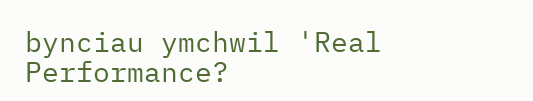bynciau ymchwil 'Real Performance?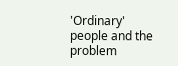'Ordinary' people and the problem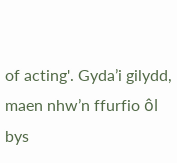of acting'. Gyda’i gilydd, maen nhw’n ffurfio ôl bys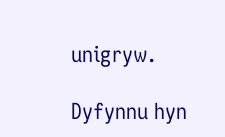unigryw.

Dyfynnu hyn